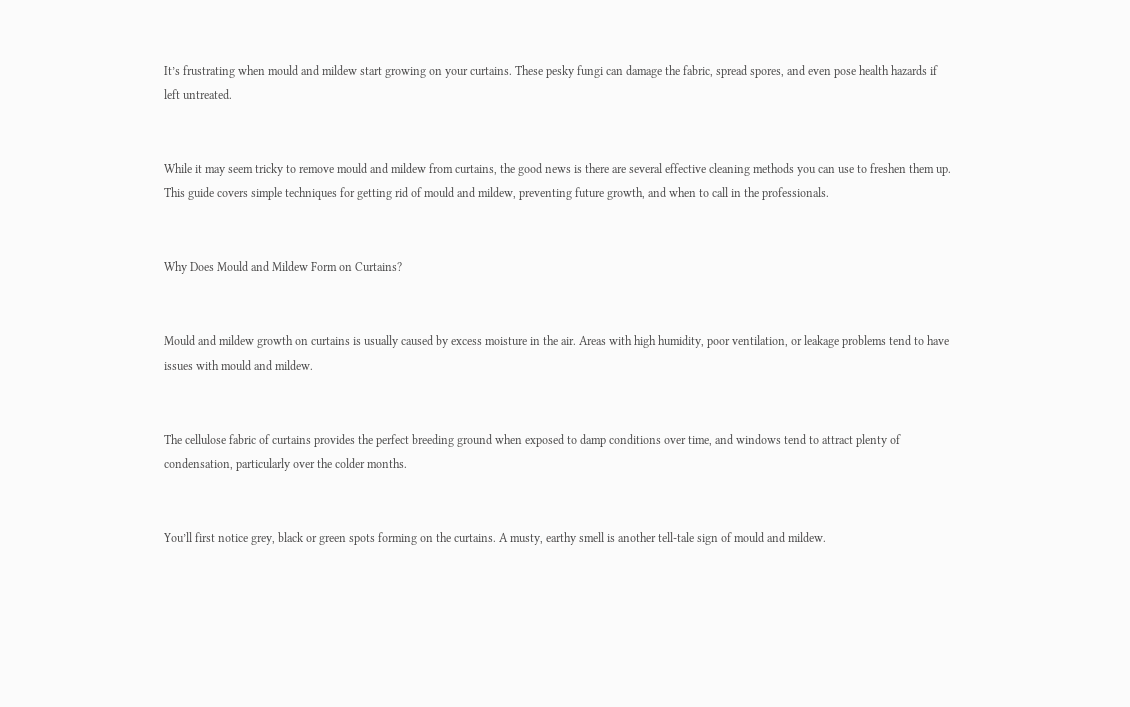It’s frustrating when mould and mildew start growing on your curtains. These pesky fungi can damage the fabric, spread spores, and even pose health hazards if left untreated.


While it may seem tricky to remove mould and mildew from curtains, the good news is there are several effective cleaning methods you can use to freshen them up. This guide covers simple techniques for getting rid of mould and mildew, preventing future growth, and when to call in the professionals.


Why Does Mould and Mildew Form on Curtains?


Mould and mildew growth on curtains is usually caused by excess moisture in the air. Areas with high humidity, poor ventilation, or leakage problems tend to have issues with mould and mildew.


The cellulose fabric of curtains provides the perfect breeding ground when exposed to damp conditions over time, and windows tend to attract plenty of condensation, particularly over the colder months.


You’ll first notice grey, black or green spots forming on the curtains. A musty, earthy smell is another tell-tale sign of mould and mildew.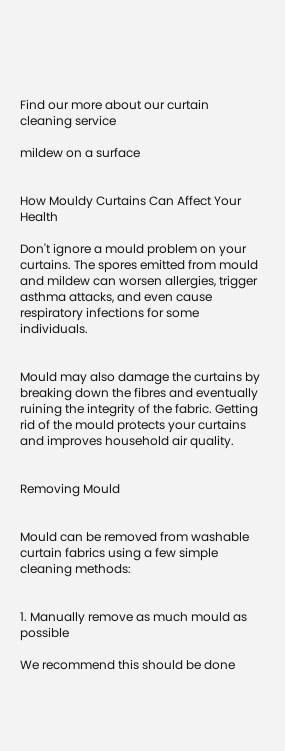Find our more about our curtain cleaning service

mildew on a surface


How Mouldy Curtains Can Affect Your Health

Don't ignore a mould problem on your curtains. The spores emitted from mould and mildew can worsen allergies, trigger asthma attacks, and even cause respiratory infections for some individuals.


Mould may also damage the curtains by breaking down the fibres and eventually ruining the integrity of the fabric. Getting rid of the mould protects your curtains and improves household air quality.


Removing Mould


Mould can be removed from washable curtain fabrics using a few simple cleaning methods:


1. Manually remove as much mould as possible

We recommend this should be done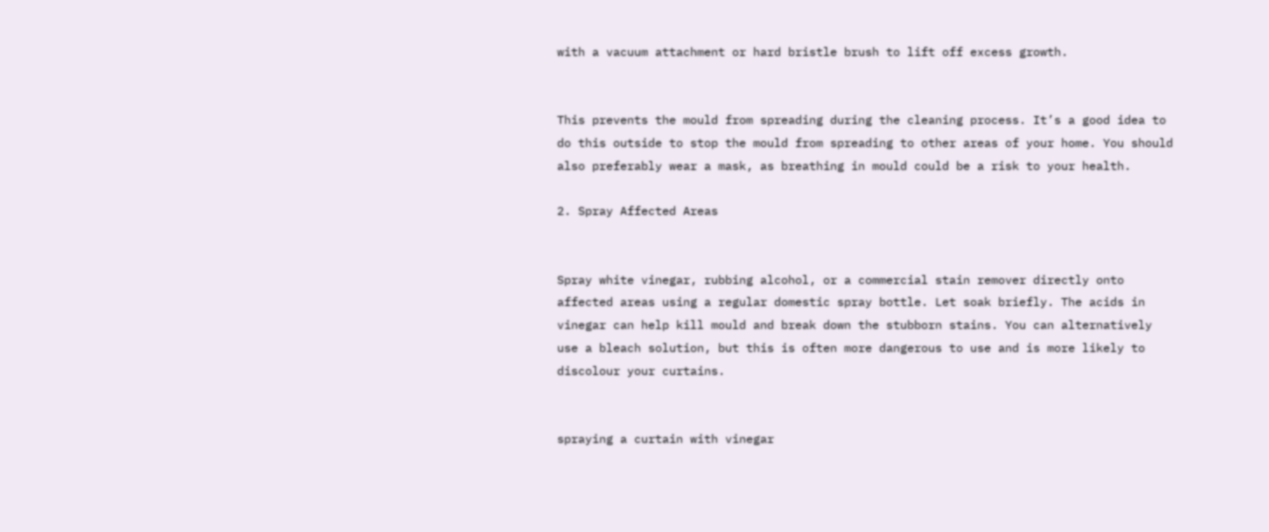with a vacuum attachment or hard bristle brush to lift off excess growth.


This prevents the mould from spreading during the cleaning process. It’s a good idea to do this outside to stop the mould from spreading to other areas of your home. You should also preferably wear a mask, as breathing in mould could be a risk to your health.

2. Spray Affected Areas


Spray white vinegar, rubbing alcohol, or a commercial stain remover directly onto affected areas using a regular domestic spray bottle. Let soak briefly. The acids in vinegar can help kill mould and break down the stubborn stains. You can alternatively use a bleach solution, but this is often more dangerous to use and is more likely to discolour your curtains.


spraying a curtain with vinegar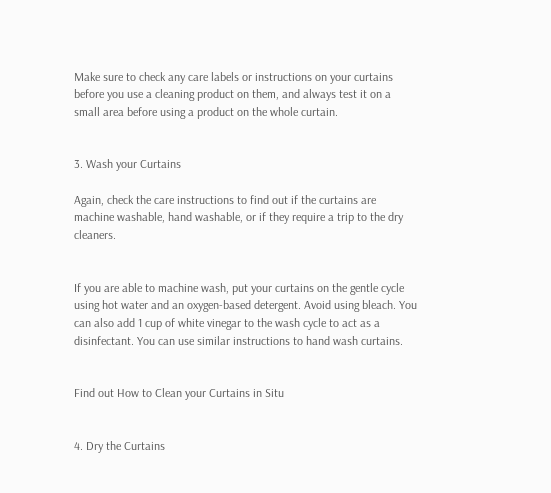Make sure to check any care labels or instructions on your curtains before you use a cleaning product on them, and always test it on a small area before using a product on the whole curtain.


3. Wash your Curtains

Again, check the care instructions to find out if the curtains are machine washable, hand washable, or if they require a trip to the dry cleaners.


If you are able to machine wash, put your curtains on the gentle cycle using hot water and an oxygen-based detergent. Avoid using bleach. You can also add 1 cup of white vinegar to the wash cycle to act as a disinfectant. You can use similar instructions to hand wash curtains.


Find out How to Clean your Curtains in Situ


4. Dry the Curtains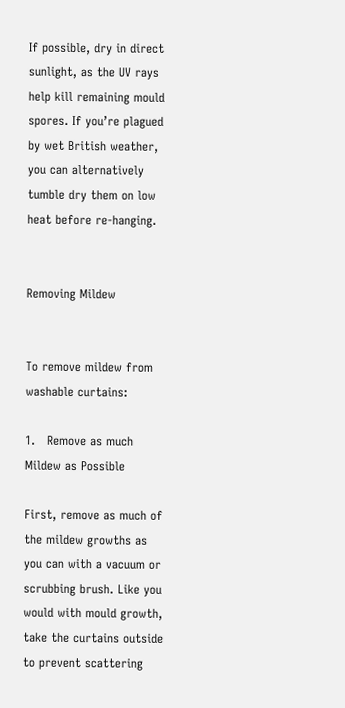If possible, dry in direct sunlight, as the UV rays help kill remaining mould spores. If you’re plagued by wet British weather, you can alternatively tumble dry them on low heat before re-hanging.


Removing Mildew


To remove mildew from washable curtains:

1.   Remove as much Mildew as Possible

First, remove as much of the mildew growths as you can with a vacuum or scrubbing brush. Like you would with mould growth, take the curtains outside to prevent scattering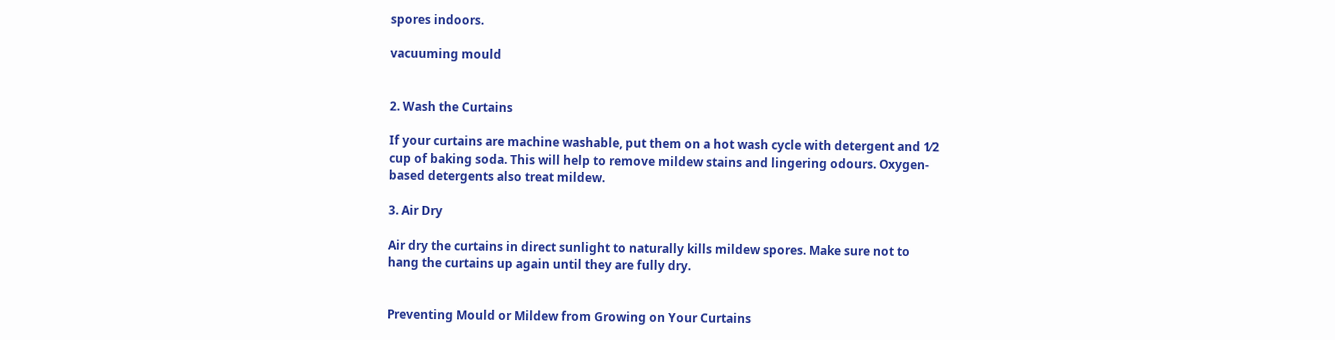spores indoors.

vacuuming mould


2. Wash the Curtains

If your curtains are machine washable, put them on a hot wash cycle with detergent and 1⁄2 cup of baking soda. This will help to remove mildew stains and lingering odours. Oxygen-based detergents also treat mildew.

3. Air Dry

Air dry the curtains in direct sunlight to naturally kills mildew spores. Make sure not to  hang the curtains up again until they are fully dry.


Preventing Mould or Mildew from Growing on Your Curtains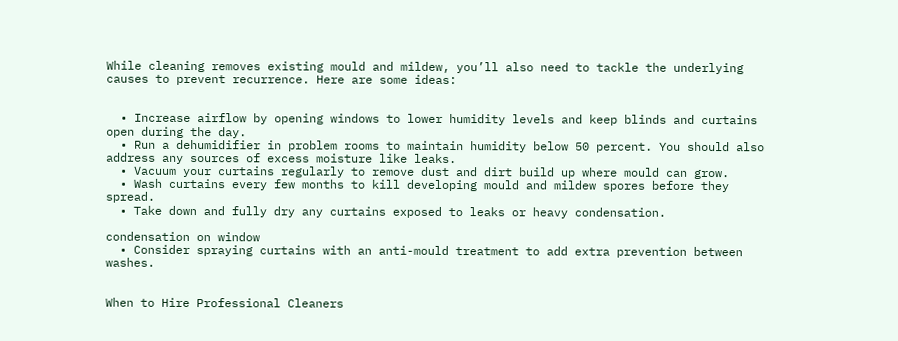While cleaning removes existing mould and mildew, you’ll also need to tackle the underlying causes to prevent recurrence. Here are some ideas:


  • Increase airflow by opening windows to lower humidity levels and keep blinds and curtains open during the day.
  • Run a dehumidifier in problem rooms to maintain humidity below 50 percent. You should also address any sources of excess moisture like leaks.
  • Vacuum your curtains regularly to remove dust and dirt build up where mould can grow.
  • Wash curtains every few months to kill developing mould and mildew spores before they spread.
  • Take down and fully dry any curtains exposed to leaks or heavy condensation.

condensation on window
  • Consider spraying curtains with an anti-mould treatment to add extra prevention between washes.


When to Hire Professional Cleaners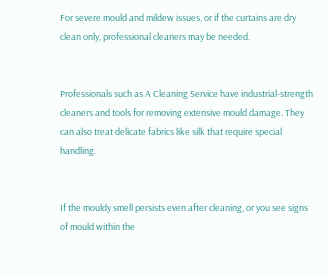For severe mould and mildew issues, or if the curtains are dry clean only, professional cleaners may be needed.


Professionals such as A Cleaning Service have industrial-strength cleaners and tools for removing extensive mould damage. They can also treat delicate fabrics like silk that require special handling.


If the mouldy smell persists even after cleaning, or you see signs of mould within the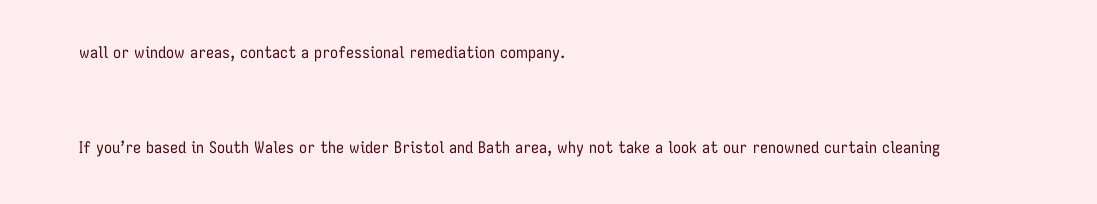wall or window areas, contact a professional remediation company.


If you’re based in South Wales or the wider Bristol and Bath area, why not take a look at our renowned curtain cleaning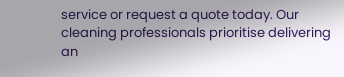service or request a quote today. Our cleaning professionals prioritise delivering an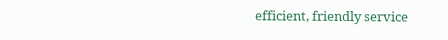efficient, friendly service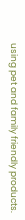using pet and family friendly products.